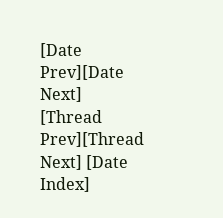[Date Prev][Date Next] [Thread Prev][Thread Next] [Date Index]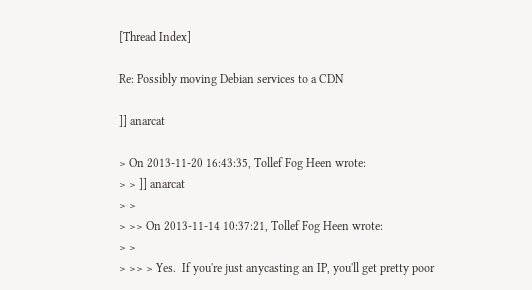[Thread Index]

Re: Possibly moving Debian services to a CDN

]] anarcat

> On 2013-11-20 16:43:35, Tollef Fog Heen wrote:
> > ]] anarcat
> >
> >> On 2013-11-14 10:37:21, Tollef Fog Heen wrote:
> >
> >> > Yes.  If you're just anycasting an IP, you'll get pretty poor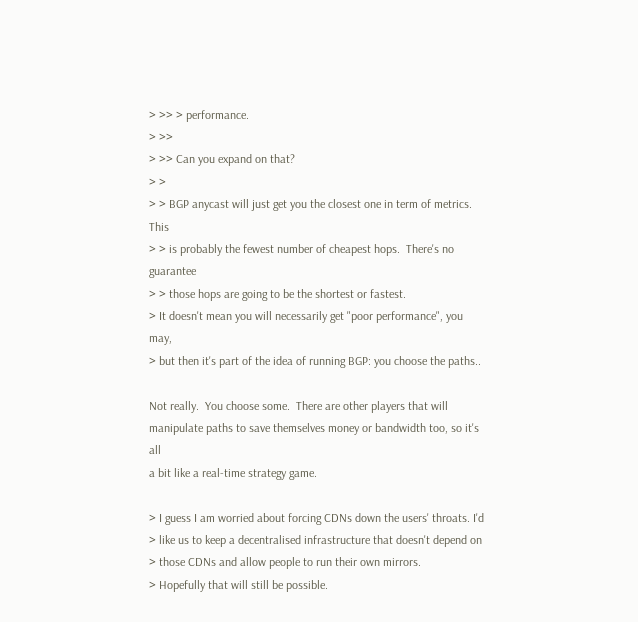> >> > performance.
> >>
> >> Can you expand on that?
> >
> > BGP anycast will just get you the closest one in term of metrics.  This
> > is probably the fewest number of cheapest hops.  There's no guarantee
> > those hops are going to be the shortest or fastest.
> It doesn't mean you will necessarily get "poor performance", you may,
> but then it's part of the idea of running BGP: you choose the paths..

Not really.  You choose some.  There are other players that will
manipulate paths to save themselves money or bandwidth too, so it's all
a bit like a real-time strategy game.

> I guess I am worried about forcing CDNs down the users' throats. I'd
> like us to keep a decentralised infrastructure that doesn't depend on
> those CDNs and allow people to run their own mirrors.
> Hopefully that will still be possible.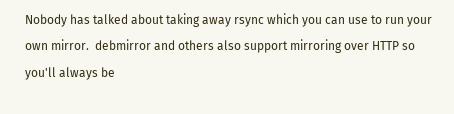Nobody has talked about taking away rsync which you can use to run your
own mirror.  debmirror and others also support mirroring over HTTP so
you'll always be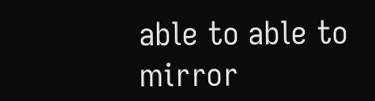able to able to mirror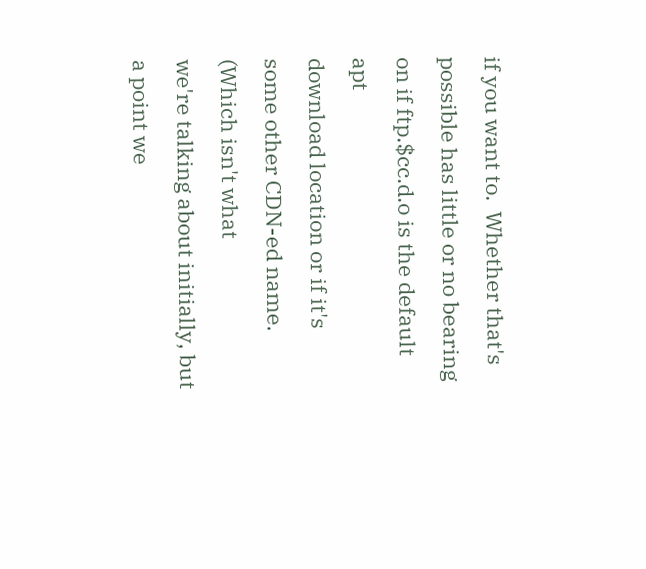if you want to.  Whether that's
possible has little or no bearing on if ftp.$cc.d.o is the default apt
download location or if it's some other CDN-ed name.  (Which isn't what
we're talking about initially, but a point we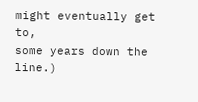might eventually get to,
some years down the line.)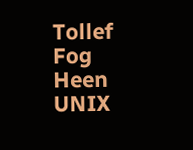Tollef Fog Heen
UNIX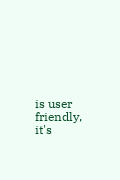is user friendly, it's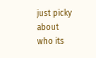just picky about who its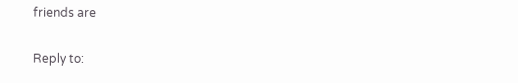friends are

Reply to: